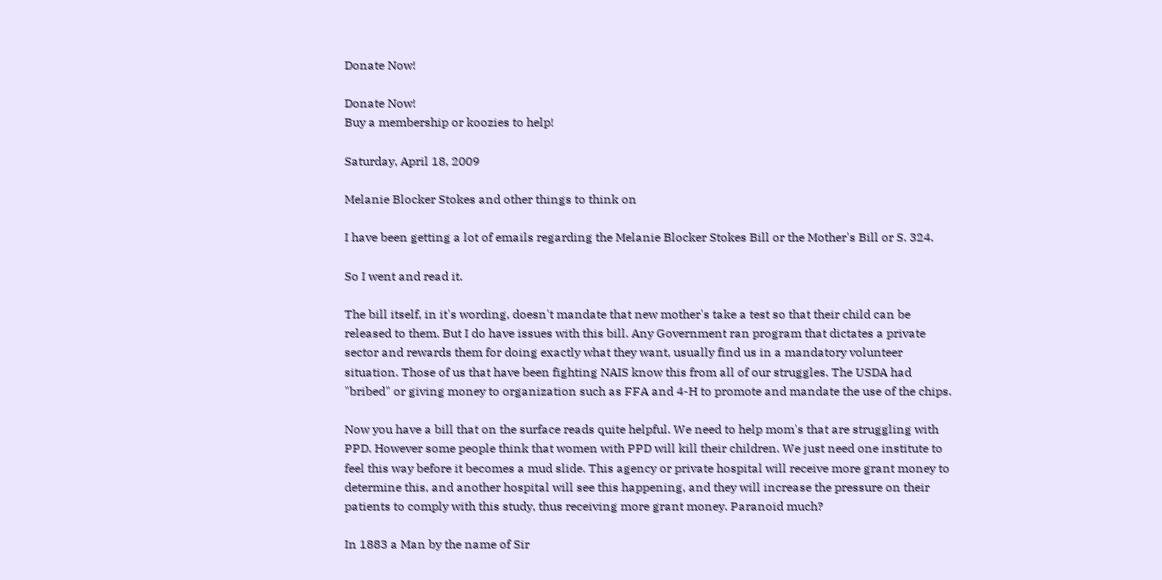Donate Now!

Donate Now!
Buy a membership or koozies to help!

Saturday, April 18, 2009

Melanie Blocker Stokes and other things to think on

I have been getting a lot of emails regarding the Melanie Blocker Stokes Bill or the Mother's Bill or S. 324.

So I went and read it.

The bill itself, in it's wording, doesn't mandate that new mother's take a test so that their child can be released to them. But I do have issues with this bill. Any Government ran program that dictates a private sector and rewards them for doing exactly what they want, usually find us in a mandatory volunteer situation. Those of us that have been fighting NAIS know this from all of our struggles. The USDA had "bribed" or giving money to organization such as FFA and 4-H to promote and mandate the use of the chips.

Now you have a bill that on the surface reads quite helpful. We need to help mom's that are struggling with PPD. However some people think that women with PPD will kill their children. We just need one institute to feel this way before it becomes a mud slide. This agency or private hospital will receive more grant money to determine this, and another hospital will see this happening, and they will increase the pressure on their patients to comply with this study, thus receiving more grant money. Paranoid much?

In 1883 a Man by the name of Sir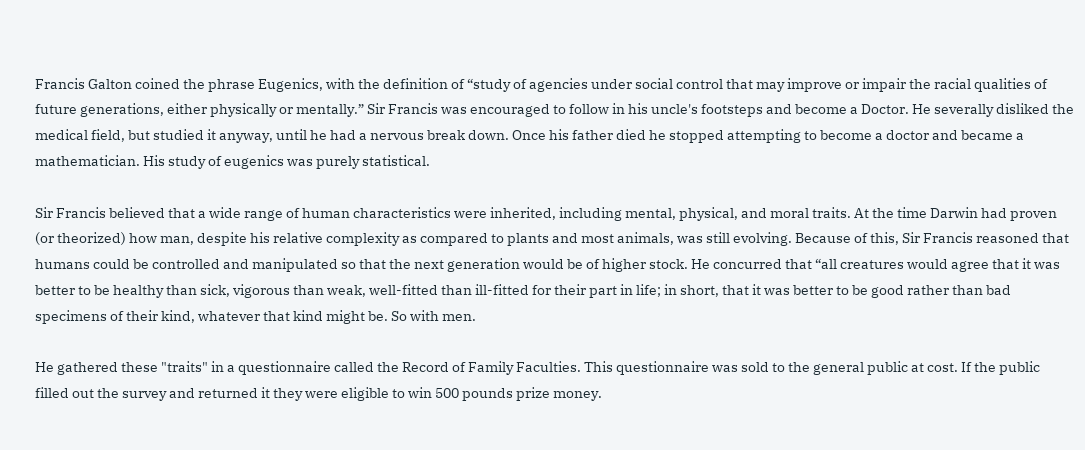Francis Galton coined the phrase Eugenics, with the definition of “study of agencies under social control that may improve or impair the racial qualities of future generations, either physically or mentally.” Sir Francis was encouraged to follow in his uncle's footsteps and become a Doctor. He severally disliked the medical field, but studied it anyway, until he had a nervous break down. Once his father died he stopped attempting to become a doctor and became a mathematician. His study of eugenics was purely statistical.

Sir Francis believed that a wide range of human characteristics were inherited, including mental, physical, and moral traits. At the time Darwin had proven (or theorized) how man, despite his relative complexity as compared to plants and most animals, was still evolving. Because of this, Sir Francis reasoned that humans could be controlled and manipulated so that the next generation would be of higher stock. He concurred that “all creatures would agree that it was better to be healthy than sick, vigorous than weak, well-fitted than ill-fitted for their part in life; in short, that it was better to be good rather than bad specimens of their kind, whatever that kind might be. So with men.

He gathered these "traits" in a questionnaire called the Record of Family Faculties. This questionnaire was sold to the general public at cost. If the public filled out the survey and returned it they were eligible to win 500 pounds prize money.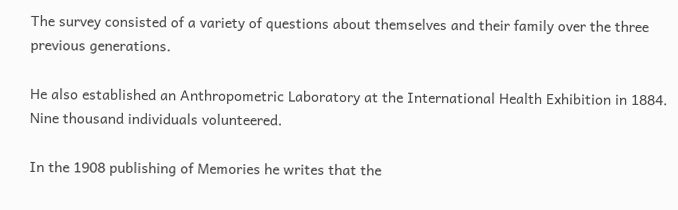The survey consisted of a variety of questions about themselves and their family over the three previous generations.

He also established an Anthropometric Laboratory at the International Health Exhibition in 1884. Nine thousand individuals volunteered.

In the 1908 publishing of Memories he writes that the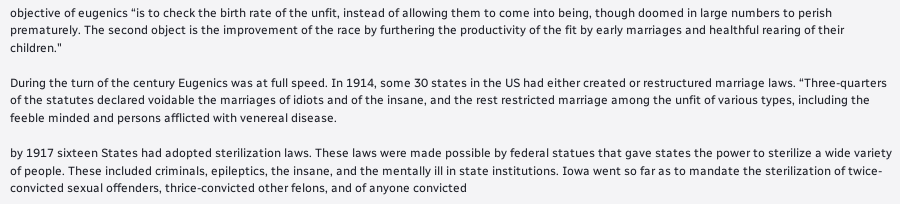objective of eugenics “is to check the birth rate of the unfit, instead of allowing them to come into being, though doomed in large numbers to perish prematurely. The second object is the improvement of the race by furthering the productivity of the fit by early marriages and healthful rearing of their children."

During the turn of the century Eugenics was at full speed. In 1914, some 30 states in the US had either created or restructured marriage laws. “Three-quarters of the statutes declared voidable the marriages of idiots and of the insane, and the rest restricted marriage among the unfit of various types, including the feeble minded and persons afflicted with venereal disease.

by 1917 sixteen States had adopted sterilization laws. These laws were made possible by federal statues that gave states the power to sterilize a wide variety of people. These included criminals, epileptics, the insane, and the mentally ill in state institutions. Iowa went so far as to mandate the sterilization of twice-convicted sexual offenders, thrice-convicted other felons, and of anyone convicted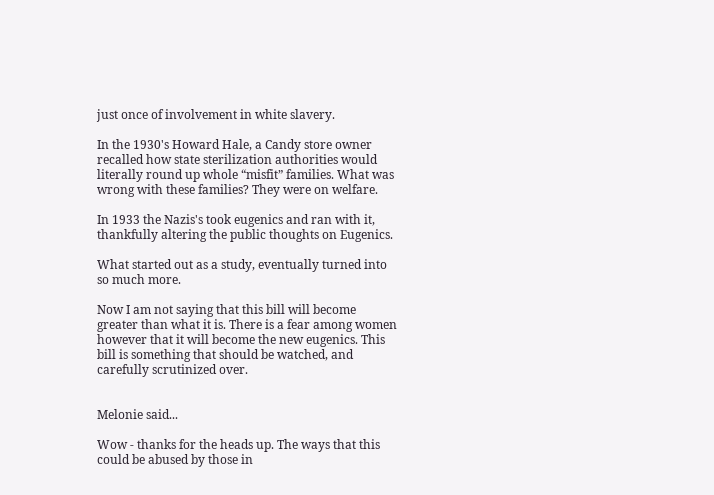just once of involvement in white slavery.

In the 1930's Howard Hale, a Candy store owner recalled how state sterilization authorities would literally round up whole “misfit” families. What was wrong with these families? They were on welfare.

In 1933 the Nazis's took eugenics and ran with it, thankfully altering the public thoughts on Eugenics.

What started out as a study, eventually turned into so much more.

Now I am not saying that this bill will become greater than what it is. There is a fear among women however that it will become the new eugenics. This bill is something that should be watched, and carefully scrutinized over.


Melonie said...

Wow - thanks for the heads up. The ways that this could be abused by those in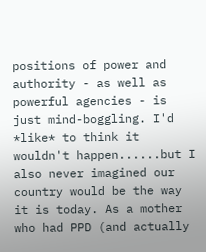positions of power and authority - as well as powerful agencies - is just mind-boggling. I'd *like* to think it wouldn't happen......but I also never imagined our country would be the way it is today. As a mother who had PPD (and actually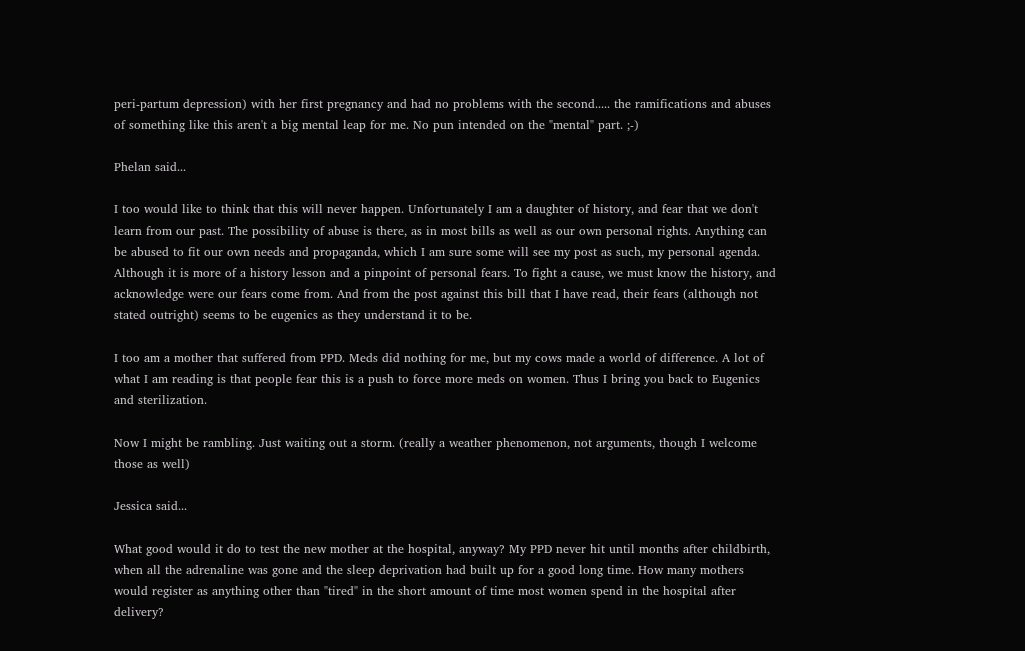peri-partum depression) with her first pregnancy and had no problems with the second..... the ramifications and abuses of something like this aren't a big mental leap for me. No pun intended on the "mental" part. ;-)

Phelan said...

I too would like to think that this will never happen. Unfortunately I am a daughter of history, and fear that we don't learn from our past. The possibility of abuse is there, as in most bills as well as our own personal rights. Anything can be abused to fit our own needs and propaganda, which I am sure some will see my post as such, my personal agenda. Although it is more of a history lesson and a pinpoint of personal fears. To fight a cause, we must know the history, and acknowledge were our fears come from. And from the post against this bill that I have read, their fears (although not stated outright) seems to be eugenics as they understand it to be.

I too am a mother that suffered from PPD. Meds did nothing for me, but my cows made a world of difference. A lot of what I am reading is that people fear this is a push to force more meds on women. Thus I bring you back to Eugenics and sterilization.

Now I might be rambling. Just waiting out a storm. (really a weather phenomenon, not arguments, though I welcome those as well)

Jessica said...

What good would it do to test the new mother at the hospital, anyway? My PPD never hit until months after childbirth, when all the adrenaline was gone and the sleep deprivation had built up for a good long time. How many mothers would register as anything other than "tired" in the short amount of time most women spend in the hospital after delivery?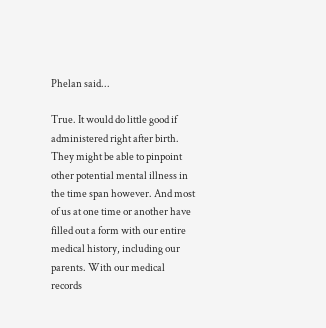Phelan said...

True. It would do little good if administered right after birth. They might be able to pinpoint other potential mental illness in the time span however. And most of us at one time or another have filled out a form with our entire medical history, including our parents. With our medical records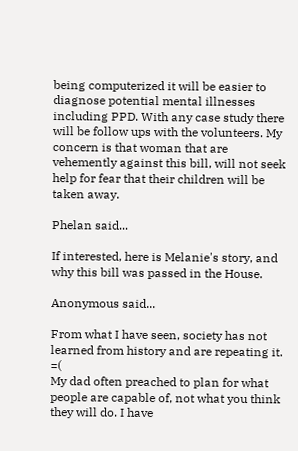being computerized it will be easier to diagnose potential mental illnesses including PPD. With any case study there will be follow ups with the volunteers. My concern is that woman that are vehemently against this bill, will not seek help for fear that their children will be taken away.

Phelan said...

If interested, here is Melanie's story, and why this bill was passed in the House.

Anonymous said...

From what I have seen, society has not learned from history and are repeating it. =(
My dad often preached to plan for what people are capable of, not what you think they will do. I have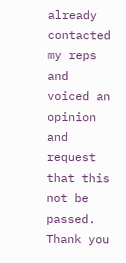already contacted my reps and voiced an opinion and request that this not be passed. Thank you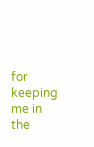for keeping me in the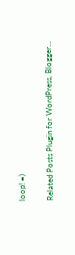loop! =)

Related Posts Plugin for WordPress, Blogger...